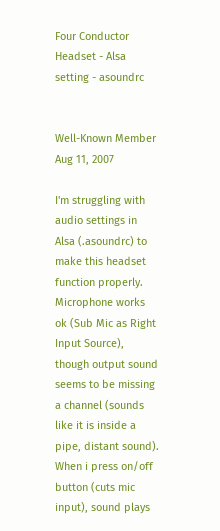Four Conductor Headset - Alsa setting - asoundrc


Well-Known Member
Aug 11, 2007

I'm struggling with audio settings in Alsa (.asoundrc) to make this headset function properly. Microphone works ok (Sub Mic as Right Input Source), though output sound seems to be missing a channel (sounds like it is inside a pipe, distant sound). When i press on/off button (cuts mic input), sound plays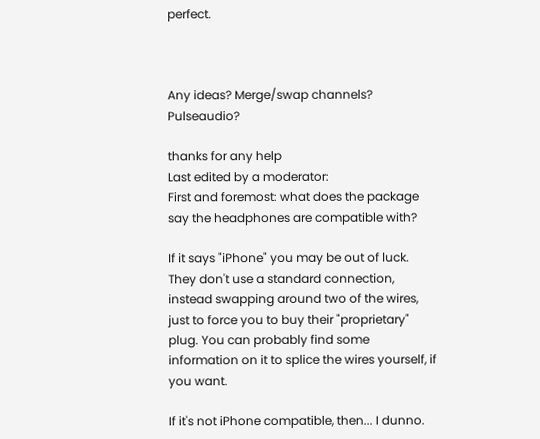perfect.



Any ideas? Merge/swap channels? Pulseaudio?

thanks for any help
Last edited by a moderator:
First and foremost: what does the package say the headphones are compatible with?

If it says "iPhone" you may be out of luck. They don't use a standard connection, instead swapping around two of the wires, just to force you to buy their "proprietary" plug. You can probably find some information on it to splice the wires yourself, if you want.

If it's not iPhone compatible, then... I dunno.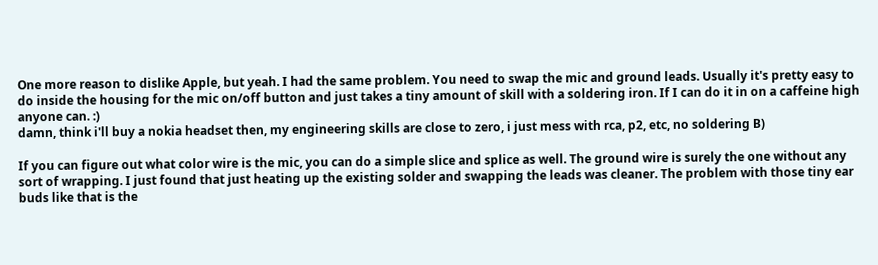One more reason to dislike Apple, but yeah. I had the same problem. You need to swap the mic and ground leads. Usually it's pretty easy to do inside the housing for the mic on/off button and just takes a tiny amount of skill with a soldering iron. If I can do it in on a caffeine high anyone can. :)
damn, think i'll buy a nokia headset then, my engineering skills are close to zero, i just mess with rca, p2, etc, no soldering B)

If you can figure out what color wire is the mic, you can do a simple slice and splice as well. The ground wire is surely the one without any sort of wrapping. I just found that just heating up the existing solder and swapping the leads was cleaner. The problem with those tiny ear buds like that is the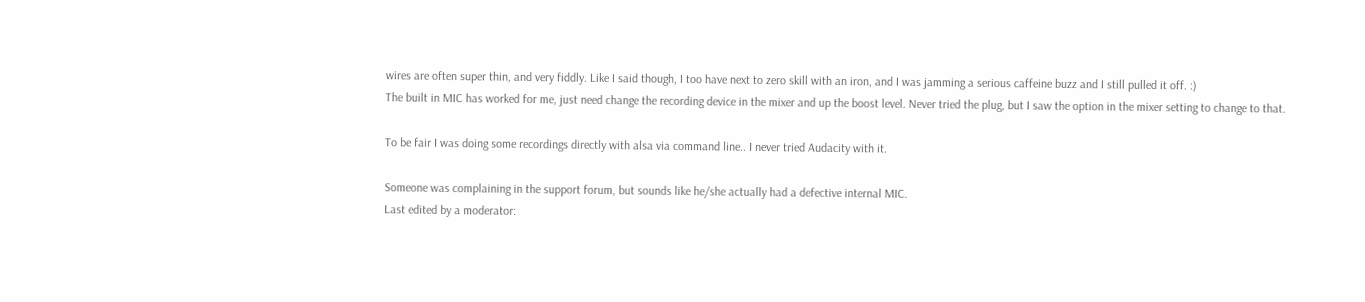wires are often super thin, and very fiddly. Like I said though, I too have next to zero skill with an iron, and I was jamming a serious caffeine buzz and I still pulled it off. :)
The built in MIC has worked for me, just need change the recording device in the mixer and up the boost level. Never tried the plug, but I saw the option in the mixer setting to change to that.

To be fair I was doing some recordings directly with alsa via command line.. I never tried Audacity with it.

Someone was complaining in the support forum, but sounds like he/she actually had a defective internal MIC.
Last edited by a moderator: